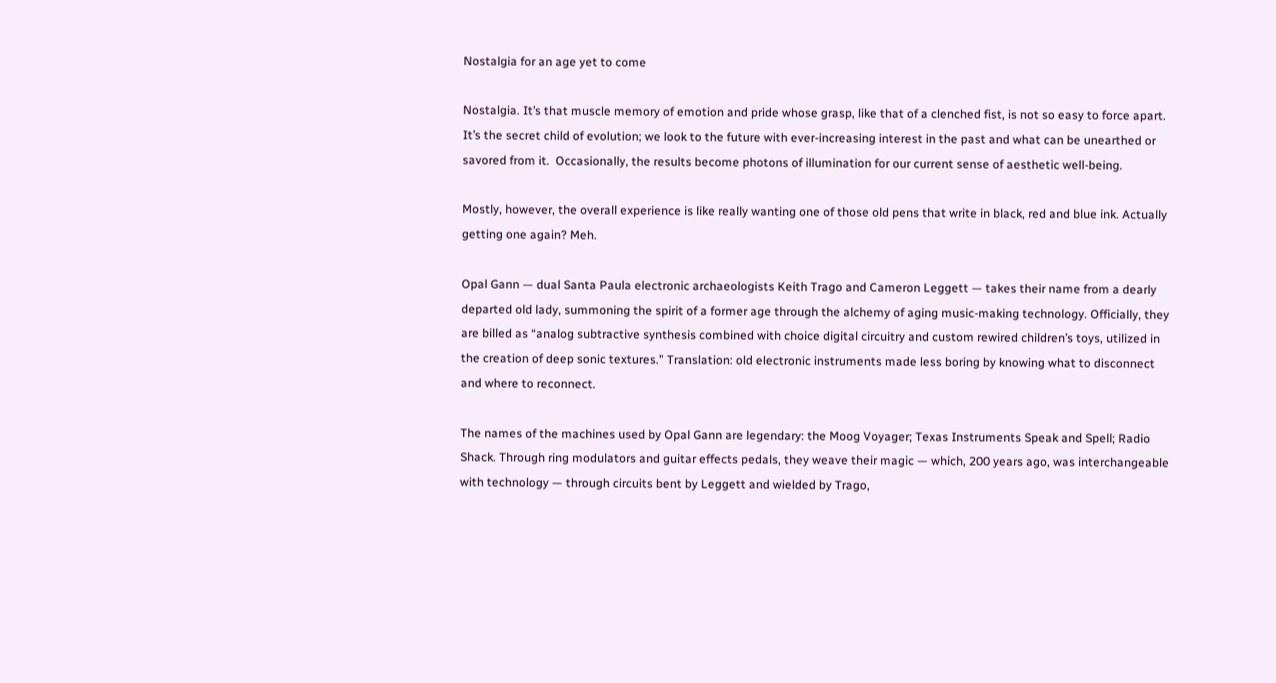Nostalgia for an age yet to come

Nostalgia. It’s that muscle memory of emotion and pride whose grasp, like that of a clenched fist, is not so easy to force apart.  It’s the secret child of evolution; we look to the future with ever-increasing interest in the past and what can be unearthed or savored from it.  Occasionally, the results become photons of illumination for our current sense of aesthetic well-being.

Mostly, however, the overall experience is like really wanting one of those old pens that write in black, red and blue ink. Actually getting one again? Meh.

Opal Gann — dual Santa Paula electronic archaeologists Keith Trago and Cameron Leggett — takes their name from a dearly departed old lady, summoning the spirit of a former age through the alchemy of aging music-making technology. Officially, they are billed as “analog subtractive synthesis combined with choice digital circuitry and custom rewired children’s toys, utilized in the creation of deep sonic textures.” Translation: old electronic instruments made less boring by knowing what to disconnect and where to reconnect.

The names of the machines used by Opal Gann are legendary: the Moog Voyager; Texas Instruments Speak and Spell; Radio Shack. Through ring modulators and guitar effects pedals, they weave their magic — which, 200 years ago, was interchangeable with technology — through circuits bent by Leggett and wielded by Trago,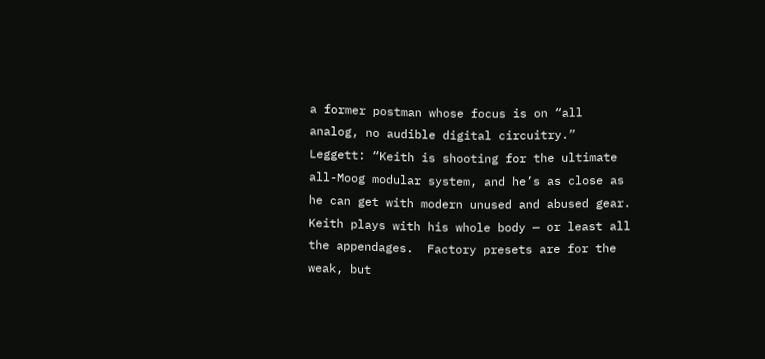a former postman whose focus is on “all analog, no audible digital circuitry.” Leggett: “Keith is shooting for the ultimate all-Moog modular system, and he’s as close as he can get with modern unused and abused gear. Keith plays with his whole body — or least all the appendages.  Factory presets are for the weak, but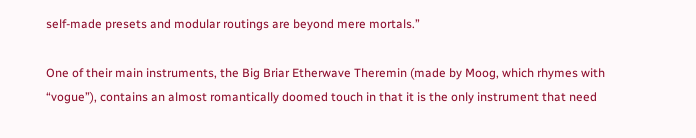self-made presets and modular routings are beyond mere mortals.”

One of their main instruments, the Big Briar Etherwave Theremin (made by Moog, which rhymes with “vogue”), contains an almost romantically doomed touch in that it is the only instrument that need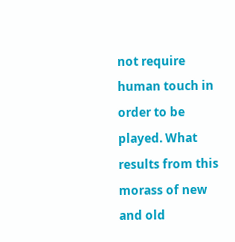not require human touch in order to be played. What results from this morass of new and old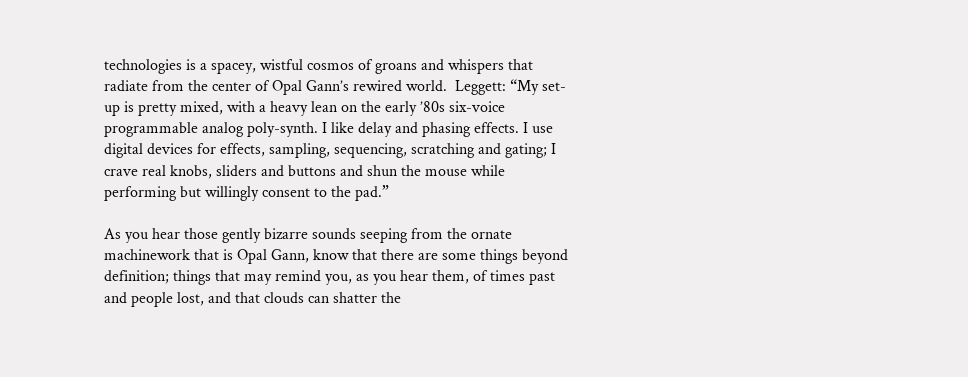technologies is a spacey, wistful cosmos of groans and whispers that radiate from the center of Opal Gann’s rewired world.  Leggett: “My set-up is pretty mixed, with a heavy lean on the early ’80s six-voice programmable analog poly-synth. I like delay and phasing effects. I use digital devices for effects, sampling, sequencing, scratching and gating; I crave real knobs, sliders and buttons and shun the mouse while performing but willingly consent to the pad.”

As you hear those gently bizarre sounds seeping from the ornate machinework that is Opal Gann, know that there are some things beyond definition; things that may remind you, as you hear them, of times past and people lost, and that clouds can shatter the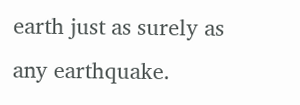earth just as surely as any earthquake.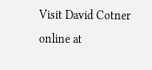Visit David Cotner online at